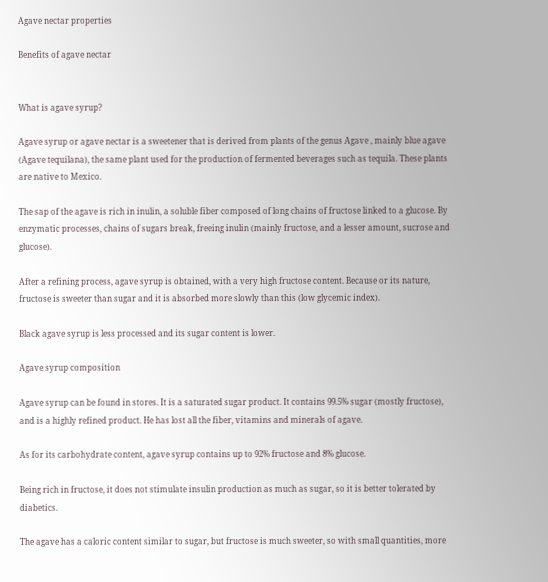Agave nectar properties

Benefits of agave nectar


What is agave syrup?

Agave syrup or agave nectar is a sweetener that is derived from plants of the genus Agave , mainly blue agave (Agave tequilana), the same plant used for the production of fermented beverages such as tequila. These plants are native to Mexico.

The sap of the agave is rich in inulin, a soluble fiber composed of long chains of fructose linked to a glucose. By enzymatic processes, chains of sugars break, freeing inulin (mainly fructose, and a lesser amount, sucrose and glucose).

After a refining process, agave syrup is obtained, with a very high fructose content. Because or its nature, fructose is sweeter than sugar and it is absorbed more slowly than this (low glycemic index).

Black agave syrup is less processed and its sugar content is lower.

Agave syrup composition

Agave syrup can be found in stores. It is a saturated sugar product. It contains 99.5% sugar (mostly fructose), and is a highly refined product. He has lost all the fiber, vitamins and minerals of agave.

As for its carbohydrate content, agave syrup contains up to 92% fructose and 8% glucose.

Being rich in fructose, it does not stimulate insulin production as much as sugar, so it is better tolerated by diabetics.

The agave has a caloric content similar to sugar, but fructose is much sweeter, so with small quantities, more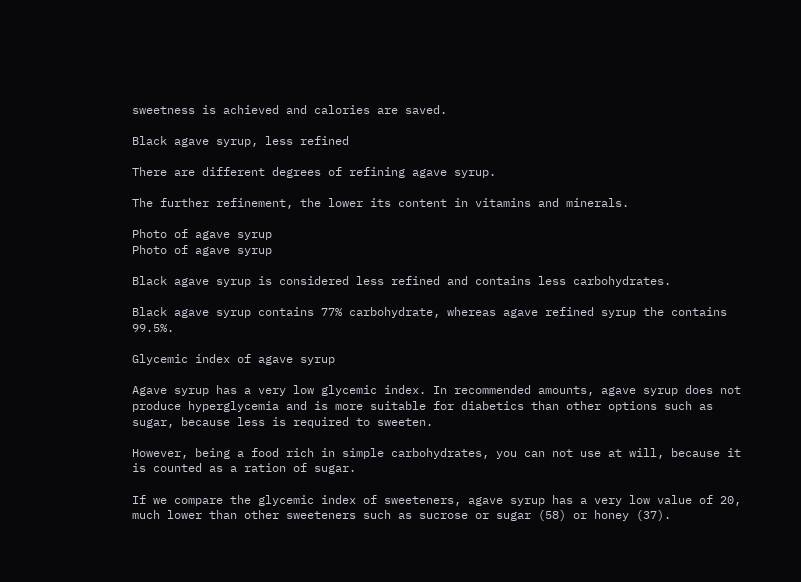sweetness is achieved and calories are saved.

Black agave syrup, less refined

There are different degrees of refining agave syrup.

The further refinement, the lower its content in vitamins and minerals.

Photo of agave syrup
Photo of agave syrup

Black agave syrup is considered less refined and contains less carbohydrates.

Black agave syrup contains 77% carbohydrate, whereas agave refined syrup the contains 99.5%.

Glycemic index of agave syrup

Agave syrup has a very low glycemic index. In recommended amounts, agave syrup does not produce hyperglycemia and is more suitable for diabetics than other options such as sugar, because less is required to sweeten.

However, being a food rich in simple carbohydrates, you can not use at will, because it is counted as a ration of sugar.

If we compare the glycemic index of sweeteners, agave syrup has a very low value of 20, much lower than other sweeteners such as sucrose or sugar (58) or honey (37).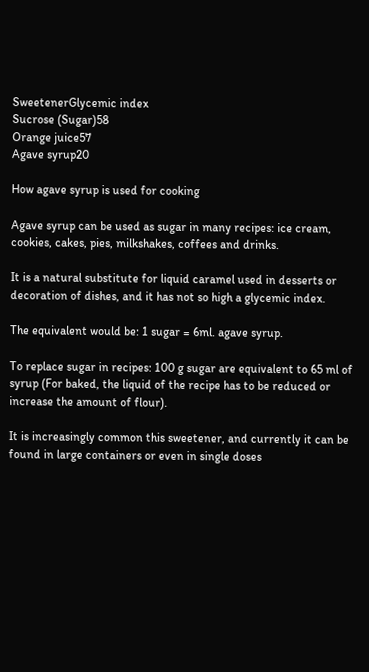SweetenerGlycemic index
Sucrose (Sugar)58
Orange juice57
Agave syrup20

How agave syrup is used for cooking

Agave syrup can be used as sugar in many recipes: ice cream, cookies, cakes, pies, milkshakes, coffees and drinks.

It is a natural substitute for liquid caramel used in desserts or decoration of dishes, and it has not so high a glycemic index.

The equivalent would be: 1 sugar = 6ml. agave syrup.

To replace sugar in recipes: 100 g sugar are equivalent to 65 ml of syrup (For baked, the liquid of the recipe has to be reduced or increase the amount of flour).

It is increasingly common this sweetener, and currently it can be found in large containers or even in single doses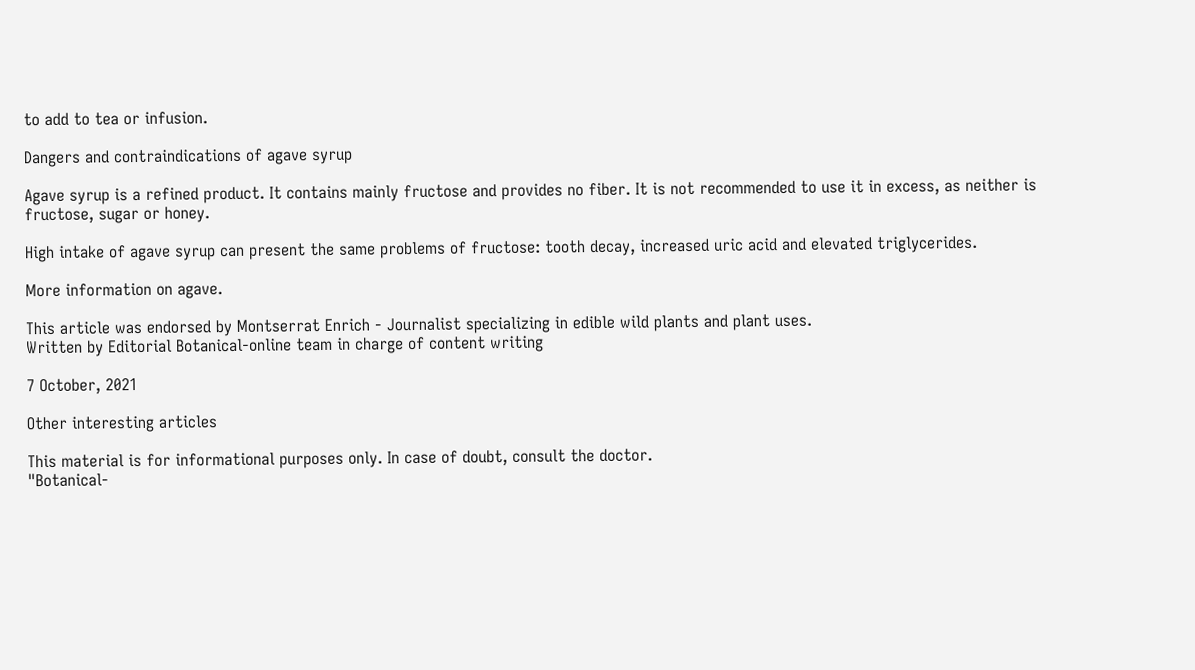to add to tea or infusion.

Dangers and contraindications of agave syrup

Agave syrup is a refined product. It contains mainly fructose and provides no fiber. It is not recommended to use it in excess, as neither is fructose, sugar or honey.

High intake of agave syrup can present the same problems of fructose: tooth decay, increased uric acid and elevated triglycerides.

More information on agave.

This article was endorsed by Montserrat Enrich - Journalist specializing in edible wild plants and plant uses.
Written by Editorial Botanical-online team in charge of content writing

7 October, 2021

Other interesting articles

This material is for informational purposes only. In case of doubt, consult the doctor.
"Botanical-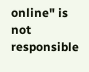online" is not responsible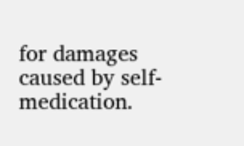for damages caused by self-medication.